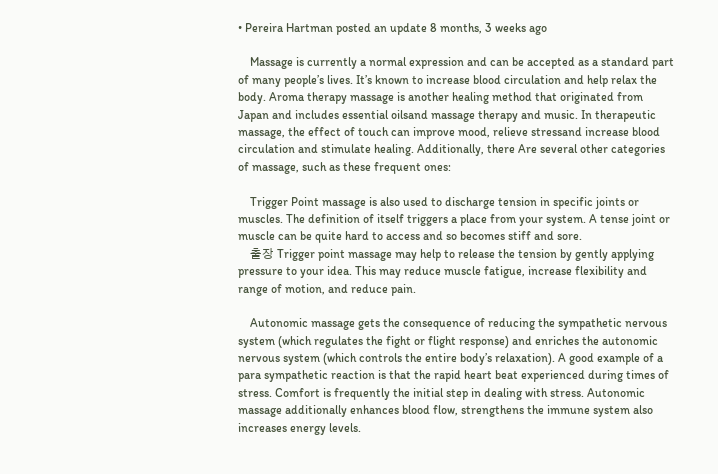• Pereira Hartman posted an update 8 months, 3 weeks ago

    Massage is currently a normal expression and can be accepted as a standard part of many people’s lives. It’s known to increase blood circulation and help relax the body. Aroma therapy massage is another healing method that originated from Japan and includes essential oilsand massage therapy and music. In therapeutic massage, the effect of touch can improve mood, relieve stressand increase blood circulation and stimulate healing. Additionally, there Are several other categories of massage, such as these frequent ones:

    Trigger Point massage is also used to discharge tension in specific joints or muscles. The definition of itself triggers a place from your system. A tense joint or muscle can be quite hard to access and so becomes stiff and sore.
    출장 Trigger point massage may help to release the tension by gently applying pressure to your idea. This may reduce muscle fatigue, increase flexibility and range of motion, and reduce pain.

    Autonomic massage gets the consequence of reducing the sympathetic nervous system (which regulates the fight or flight response) and enriches the autonomic nervous system (which controls the entire body’s relaxation). A good example of a para sympathetic reaction is that the rapid heart beat experienced during times of stress. Comfort is frequently the initial step in dealing with stress. Autonomic massage additionally enhances blood flow, strengthens the immune system also increases energy levels.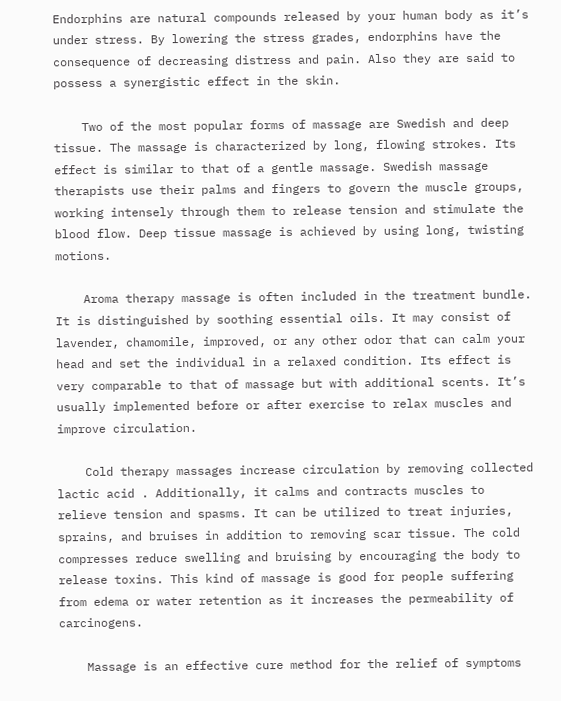Endorphins are natural compounds released by your human body as it’s under stress. By lowering the stress grades, endorphins have the consequence of decreasing distress and pain. Also they are said to possess a synergistic effect in the skin.

    Two of the most popular forms of massage are Swedish and deep tissue. The massage is characterized by long, flowing strokes. Its effect is similar to that of a gentle massage. Swedish massage therapists use their palms and fingers to govern the muscle groups, working intensely through them to release tension and stimulate the blood flow. Deep tissue massage is achieved by using long, twisting motions.

    Aroma therapy massage is often included in the treatment bundle. It is distinguished by soothing essential oils. It may consist of lavender, chamomile, improved, or any other odor that can calm your head and set the individual in a relaxed condition. Its effect is very comparable to that of massage but with additional scents. It’s usually implemented before or after exercise to relax muscles and improve circulation.

    Cold therapy massages increase circulation by removing collected lactic acid . Additionally, it calms and contracts muscles to relieve tension and spasms. It can be utilized to treat injuries, sprains, and bruises in addition to removing scar tissue. The cold compresses reduce swelling and bruising by encouraging the body to release toxins. This kind of massage is good for people suffering from edema or water retention as it increases the permeability of carcinogens.

    Massage is an effective cure method for the relief of symptoms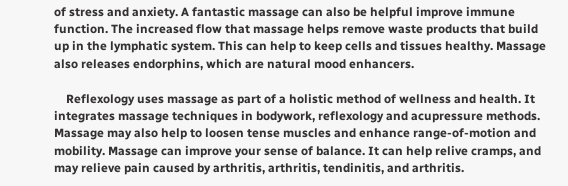of stress and anxiety. A fantastic massage can also be helpful improve immune function. The increased flow that massage helps remove waste products that build up in the lymphatic system. This can help to keep cells and tissues healthy. Massage also releases endorphins, which are natural mood enhancers.

    Reflexology uses massage as part of a holistic method of wellness and health. It integrates massage techniques in bodywork, reflexology and acupressure methods. Massage may also help to loosen tense muscles and enhance range-of-motion and mobility. Massage can improve your sense of balance. It can help relive cramps, and may relieve pain caused by arthritis, arthritis, tendinitis, and arthritis.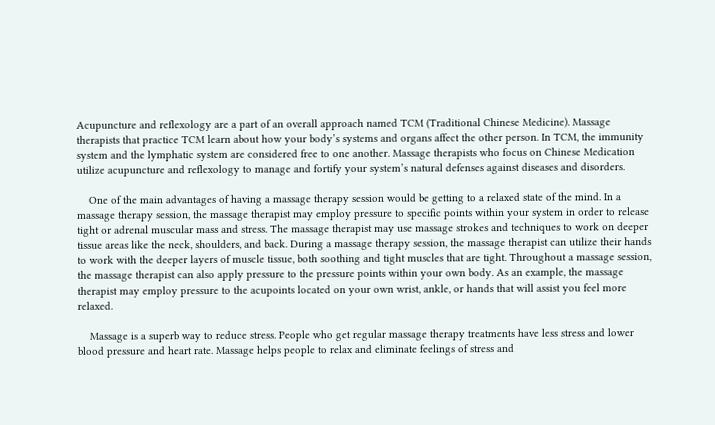Acupuncture and reflexology are a part of an overall approach named TCM (Traditional Chinese Medicine). Massage therapists that practice TCM learn about how your body’s systems and organs affect the other person. In TCM, the immunity system and the lymphatic system are considered free to one another. Massage therapists who focus on Chinese Medication utilize acupuncture and reflexology to manage and fortify your system’s natural defenses against diseases and disorders.

    One of the main advantages of having a massage therapy session would be getting to a relaxed state of the mind. In a massage therapy session, the massage therapist may employ pressure to specific points within your system in order to release tight or adrenal muscular mass and stress. The massage therapist may use massage strokes and techniques to work on deeper tissue areas like the neck, shoulders, and back. During a massage therapy session, the massage therapist can utilize their hands to work with the deeper layers of muscle tissue, both soothing and tight muscles that are tight. Throughout a massage session, the massage therapist can also apply pressure to the pressure points within your own body. As an example, the massage therapist may employ pressure to the acupoints located on your own wrist, ankle, or hands that will assist you feel more relaxed.

    Massage is a superb way to reduce stress. People who get regular massage therapy treatments have less stress and lower blood pressure and heart rate. Massage helps people to relax and eliminate feelings of stress and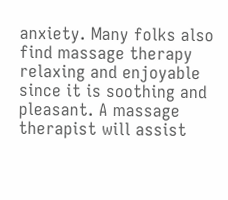anxiety. Many folks also find massage therapy relaxing and enjoyable since it is soothing and pleasant. A massage therapist will assist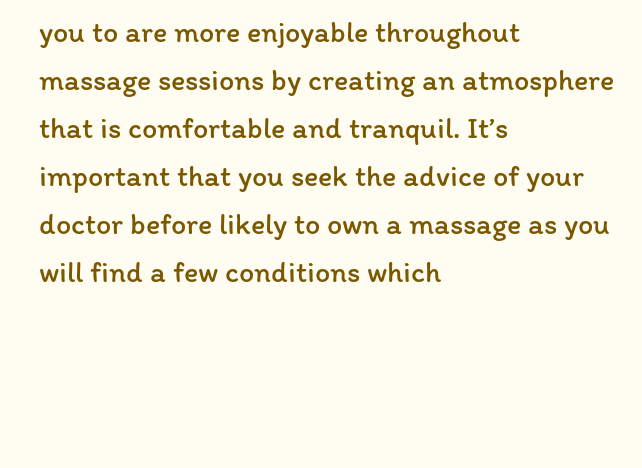you to are more enjoyable throughout massage sessions by creating an atmosphere that is comfortable and tranquil. It’s important that you seek the advice of your doctor before likely to own a massage as you will find a few conditions which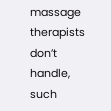massage therapists don’t handle, such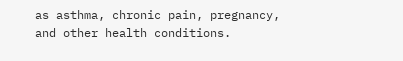as asthma, chronic pain, pregnancy, and other health conditions.